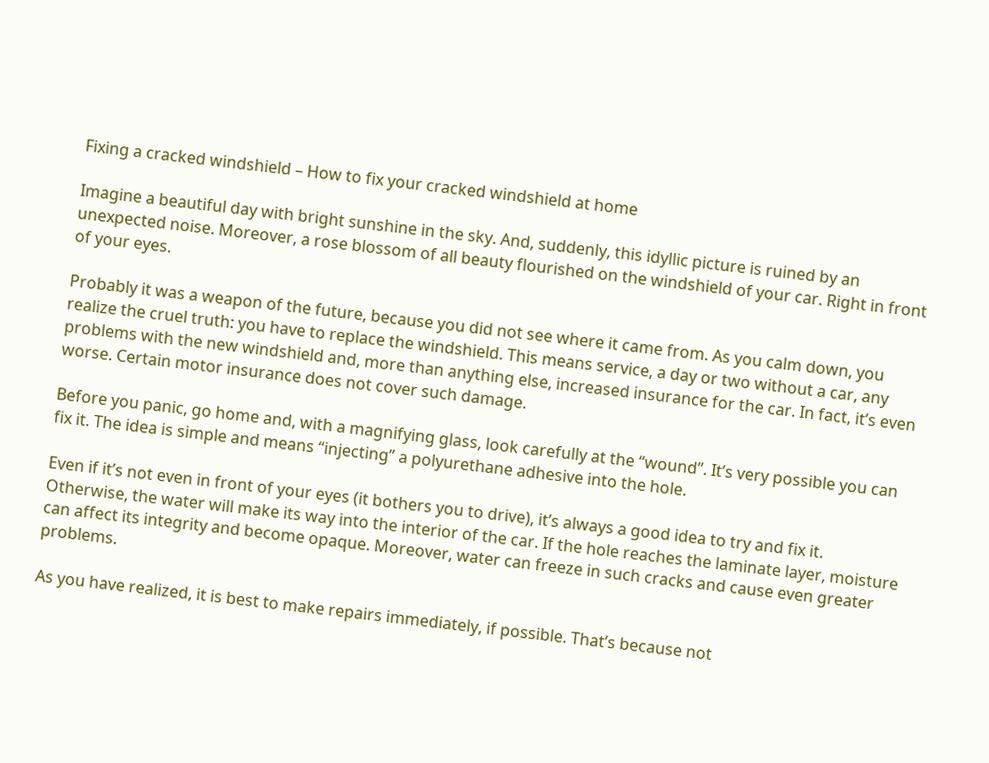Fixing a cracked windshield – How to fix your cracked windshield at home

Imagine a beautiful day with bright sunshine in the sky. And, suddenly, this idyllic picture is ruined by an unexpected noise. Moreover, a rose blossom of all beauty flourished on the windshield of your car. Right in front of your eyes.

Probably it was a weapon of the future, because you did not see where it came from. As you calm down, you realize the cruel truth: you have to replace the windshield. This means service, a day or two without a car, any problems with the new windshield and, more than anything else, increased insurance for the car. In fact, it’s even worse. Certain motor insurance does not cover such damage.

Before you panic, go home and, with a magnifying glass, look carefully at the “wound”. It’s very possible you can fix it. The idea is simple and means “injecting” a polyurethane adhesive into the hole.

Even if it’s not even in front of your eyes (it bothers you to drive), it’s always a good idea to try and fix it. Otherwise, the water will make its way into the interior of the car. If the hole reaches the laminate layer, moisture can affect its integrity and become opaque. Moreover, water can freeze in such cracks and cause even greater problems.

As you have realized, it is best to make repairs immediately, if possible. That’s because not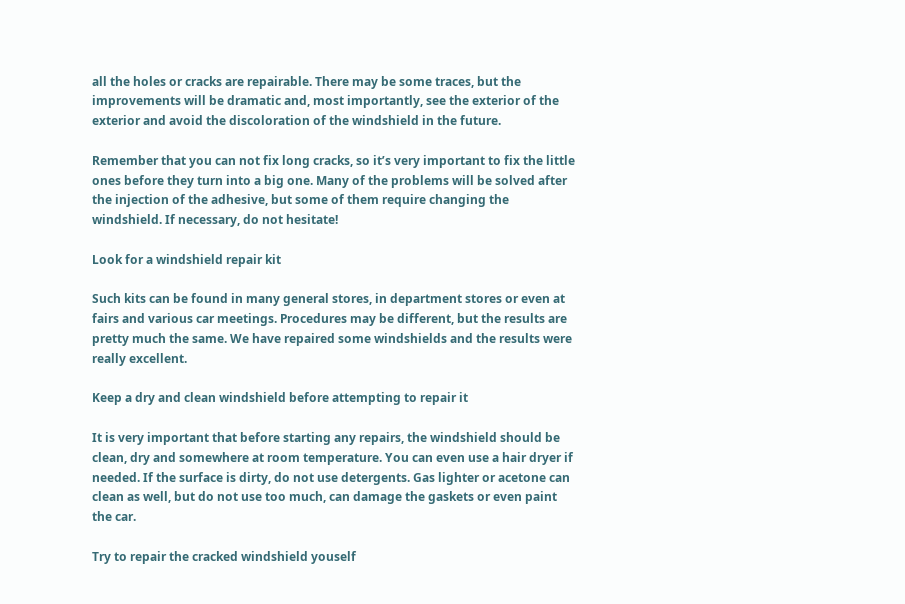all the holes or cracks are repairable. There may be some traces, but the improvements will be dramatic and, most importantly, see the exterior of the exterior and avoid the discoloration of the windshield in the future.

Remember that you can not fix long cracks, so it’s very important to fix the little ones before they turn into a big one. Many of the problems will be solved after the injection of the adhesive, but some of them require changing the windshield. If necessary, do not hesitate!

Look for a windshield repair kit

Such kits can be found in many general stores, in department stores or even at fairs and various car meetings. Procedures may be different, but the results are pretty much the same. We have repaired some windshields and the results were really excellent.

Keep a dry and clean windshield before attempting to repair it

It is very important that before starting any repairs, the windshield should be clean, dry and somewhere at room temperature. You can even use a hair dryer if needed. If the surface is dirty, do not use detergents. Gas lighter or acetone can clean as well, but do not use too much, can damage the gaskets or even paint the car.

Try to repair the cracked windshield youself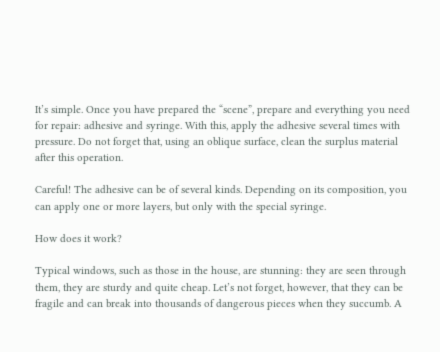It’s simple. Once you have prepared the “scene”, prepare and everything you need for repair: adhesive and syringe. With this, apply the adhesive several times with pressure. Do not forget that, using an oblique surface, clean the surplus material after this operation.

Careful! The adhesive can be of several kinds. Depending on its composition, you can apply one or more layers, but only with the special syringe.

How does it work?

Typical windows, such as those in the house, are stunning: they are seen through them, they are sturdy and quite cheap. Let’s not forget, however, that they can be fragile and can break into thousands of dangerous pieces when they succumb. A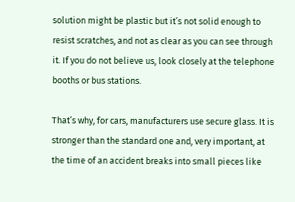solution might be plastic but it’s not solid enough to resist scratches, and not as clear as you can see through it. If you do not believe us, look closely at the telephone booths or bus stations.

That’s why, for cars, manufacturers use secure glass. It is stronger than the standard one and, very important, at the time of an accident breaks into small pieces like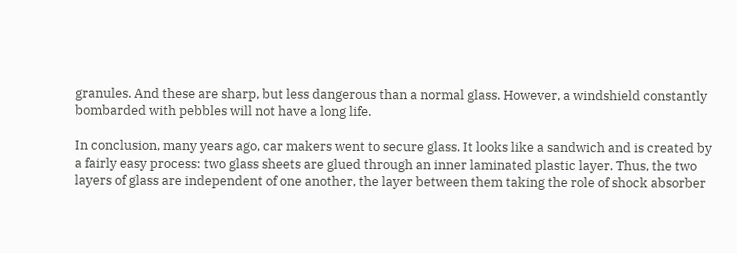granules. And these are sharp, but less dangerous than a normal glass. However, a windshield constantly bombarded with pebbles will not have a long life.

In conclusion, many years ago, car makers went to secure glass. It looks like a sandwich and is created by a fairly easy process: two glass sheets are glued through an inner laminated plastic layer. Thus, the two layers of glass are independent of one another, the layer between them taking the role of shock absorber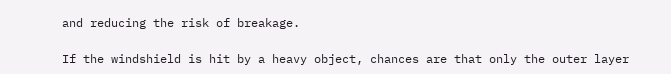and reducing the risk of breakage.

If the windshield is hit by a heavy object, chances are that only the outer layer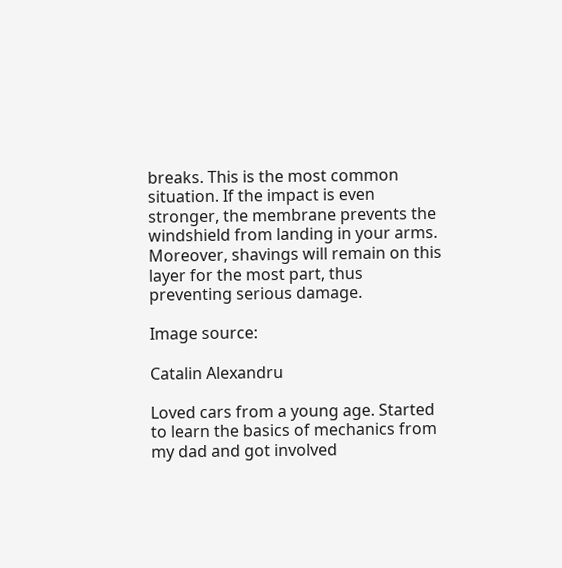breaks. This is the most common situation. If the impact is even stronger, the membrane prevents the windshield from landing in your arms. Moreover, shavings will remain on this layer for the most part, thus preventing serious damage.

Image source:

Catalin Alexandru

Loved cars from a young age. Started to learn the basics of mechanics from my dad and got involved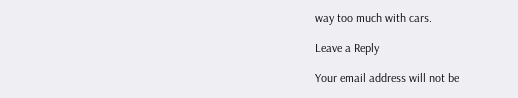way too much with cars.

Leave a Reply

Your email address will not be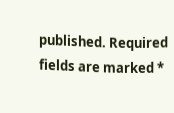published. Required fields are marked *